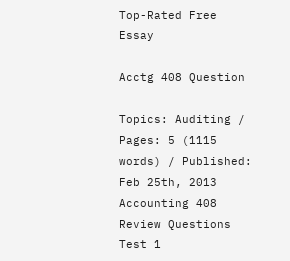Top-Rated Free Essay

Acctg 408 Question

Topics: Auditing / Pages: 5 (1115 words) / Published: Feb 25th, 2013
Accounting 408 Review Questions
Test 1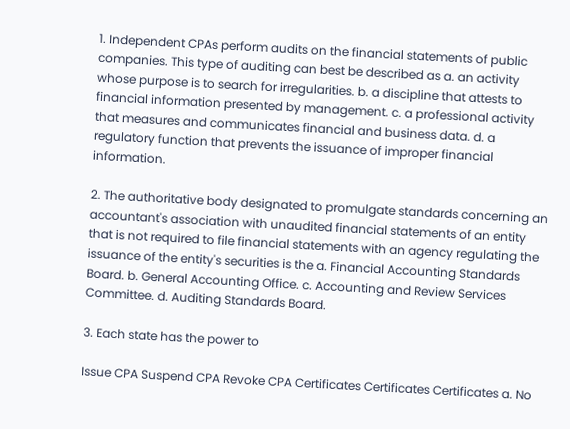1. Independent CPAs perform audits on the financial statements of public companies. This type of auditing can best be described as a. an activity whose purpose is to search for irregularities. b. a discipline that attests to financial information presented by management. c. a professional activity that measures and communicates financial and business data. d. a regulatory function that prevents the issuance of improper financial information.

2. The authoritative body designated to promulgate standards concerning an accountant's association with unaudited financial statements of an entity that is not required to file financial statements with an agency regulating the issuance of the entity's securities is the a. Financial Accounting Standards Board. b. General Accounting Office. c. Accounting and Review Services Committee. d. Auditing Standards Board.

3. Each state has the power to

Issue CPA Suspend CPA Revoke CPA Certificates Certificates Certificates a. No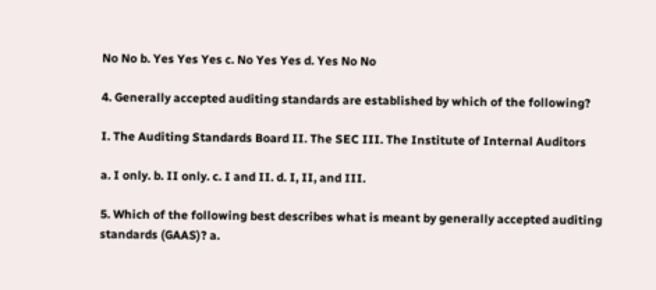No No b. Yes Yes Yes c. No Yes Yes d. Yes No No

4. Generally accepted auditing standards are established by which of the following?

I. The Auditing Standards Board II. The SEC III. The Institute of Internal Auditors

a. I only. b. II only. c. I and II. d. I, II, and III.

5. Which of the following best describes what is meant by generally accepted auditing standards (GAAS)? a.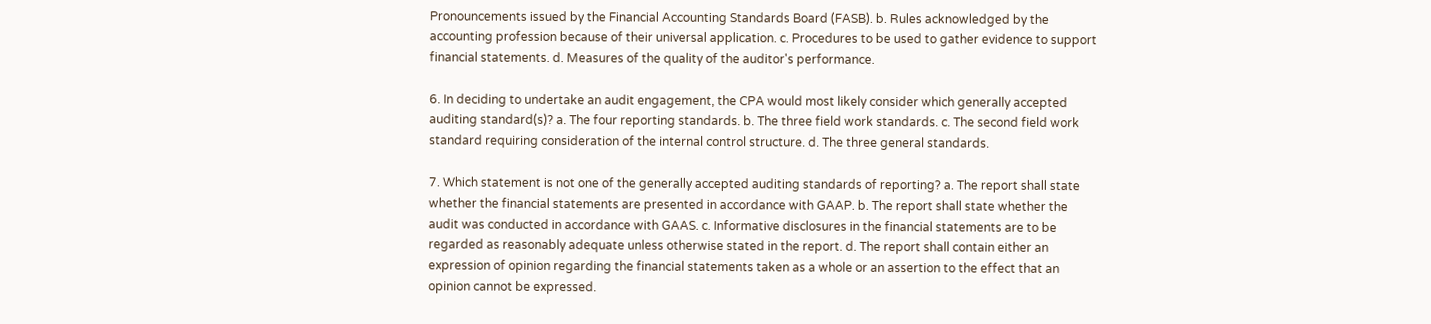Pronouncements issued by the Financial Accounting Standards Board (FASB). b. Rules acknowledged by the accounting profession because of their universal application. c. Procedures to be used to gather evidence to support financial statements. d. Measures of the quality of the auditor's performance.

6. In deciding to undertake an audit engagement, the CPA would most likely consider which generally accepted auditing standard(s)? a. The four reporting standards. b. The three field work standards. c. The second field work standard requiring consideration of the internal control structure. d. The three general standards.

7. Which statement is not one of the generally accepted auditing standards of reporting? a. The report shall state whether the financial statements are presented in accordance with GAAP. b. The report shall state whether the audit was conducted in accordance with GAAS. c. Informative disclosures in the financial statements are to be regarded as reasonably adequate unless otherwise stated in the report. d. The report shall contain either an expression of opinion regarding the financial statements taken as a whole or an assertion to the effect that an opinion cannot be expressed.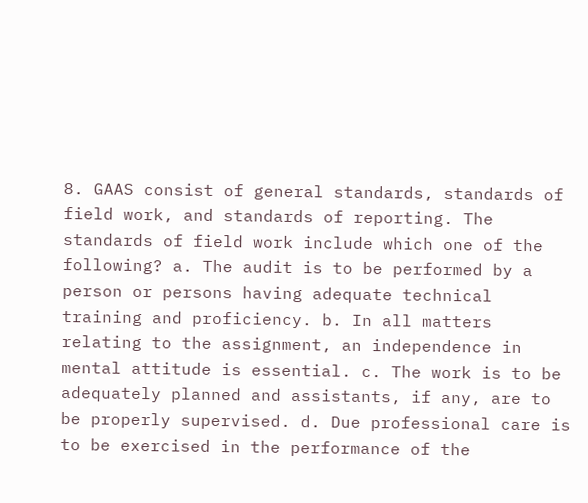8. GAAS consist of general standards, standards of field work, and standards of reporting. The standards of field work include which one of the following? a. The audit is to be performed by a person or persons having adequate technical training and proficiency. b. In all matters relating to the assignment, an independence in mental attitude is essential. c. The work is to be adequately planned and assistants, if any, are to be properly supervised. d. Due professional care is to be exercised in the performance of the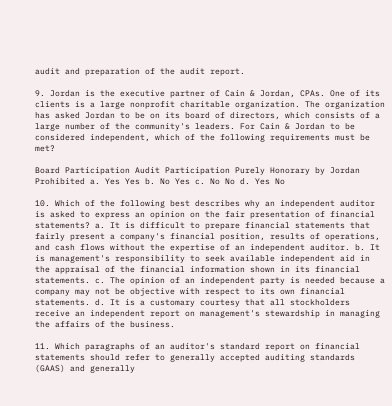audit and preparation of the audit report.

9. Jordan is the executive partner of Cain & Jordan, CPAs. One of its clients is a large nonprofit charitable organization. The organization has asked Jordan to be on its board of directors, which consists of a large number of the community's leaders. For Cain & Jordan to be considered independent, which of the following requirements must be met?

Board Participation Audit Participation Purely Honorary by Jordan Prohibited a. Yes Yes b. No Yes c. No No d. Yes No

10. Which of the following best describes why an independent auditor is asked to express an opinion on the fair presentation of financial statements? a. It is difficult to prepare financial statements that fairly present a company's financial position, results of operations, and cash flows without the expertise of an independent auditor. b. It is management's responsibility to seek available independent aid in the appraisal of the financial information shown in its financial statements. c. The opinion of an independent party is needed because a company may not be objective with respect to its own financial statements. d. It is a customary courtesy that all stockholders receive an independent report on management's stewardship in managing the affairs of the business.

11. Which paragraphs of an auditor's standard report on financial statements should refer to generally accepted auditing standards (GAAS) and generally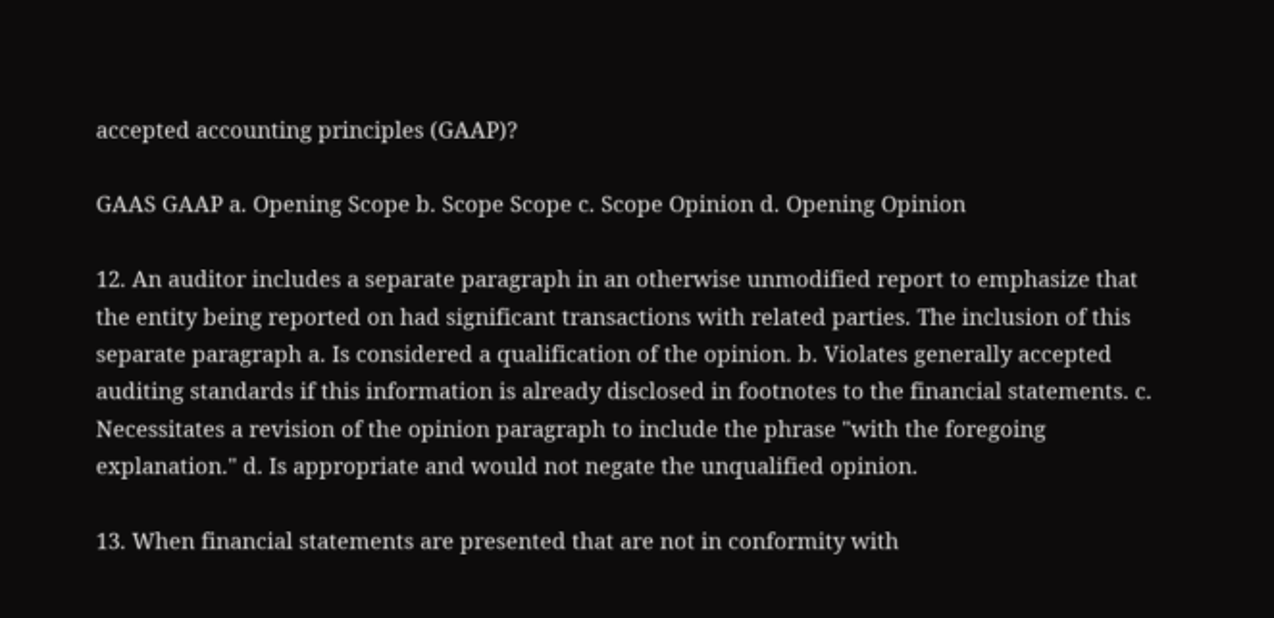accepted accounting principles (GAAP)?

GAAS GAAP a. Opening Scope b. Scope Scope c. Scope Opinion d. Opening Opinion

12. An auditor includes a separate paragraph in an otherwise unmodified report to emphasize that the entity being reported on had significant transactions with related parties. The inclusion of this separate paragraph a. Is considered a qualification of the opinion. b. Violates generally accepted auditing standards if this information is already disclosed in footnotes to the financial statements. c. Necessitates a revision of the opinion paragraph to include the phrase "with the foregoing explanation." d. Is appropriate and would not negate the unqualified opinion.

13. When financial statements are presented that are not in conformity with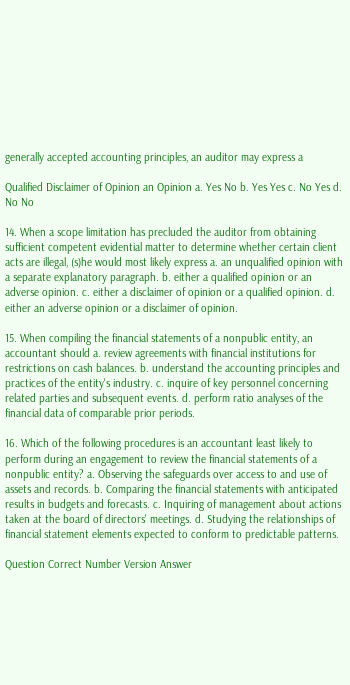generally accepted accounting principles, an auditor may express a

Qualified Disclaimer of Opinion an Opinion a. Yes No b. Yes Yes c. No Yes d. No No

14. When a scope limitation has precluded the auditor from obtaining sufficient competent evidential matter to determine whether certain client acts are illegal, (s)he would most likely express a. an unqualified opinion with a separate explanatory paragraph. b. either a qualified opinion or an adverse opinion. c. either a disclaimer of opinion or a qualified opinion. d. either an adverse opinion or a disclaimer of opinion.

15. When compiling the financial statements of a nonpublic entity, an accountant should a. review agreements with financial institutions for restrictions on cash balances. b. understand the accounting principles and practices of the entity's industry. c. inquire of key personnel concerning related parties and subsequent events. d. perform ratio analyses of the financial data of comparable prior periods.

16. Which of the following procedures is an accountant least likely to perform during an engagement to review the financial statements of a nonpublic entity? a. Observing the safeguards over access to and use of assets and records. b. Comparing the financial statements with anticipated results in budgets and forecasts. c. Inquiring of management about actions taken at the board of directors' meetings. d. Studying the relationships of financial statement elements expected to conform to predictable patterns.

Question Correct Number Version Answer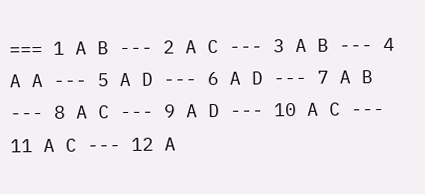=== 1 A B --- 2 A C --- 3 A B --- 4 A A --- 5 A D --- 6 A D --- 7 A B --- 8 A C --- 9 A D --- 10 A C --- 11 A C --- 12 A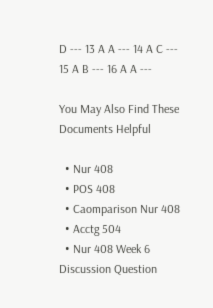D --- 13 A A --- 14 A C --- 15 A B --- 16 A A ---

You May Also Find These Documents Helpful

  • Nur 408
  • POS 408
  • Caomparison Nur 408
  • Acctg 504
  • Nur 408 Week 6 Discussion Question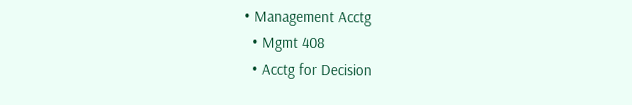• Management Acctg
  • Mgmt 408
  • Acctg for Decision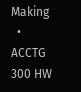Making
  • ACCTG 300 HW